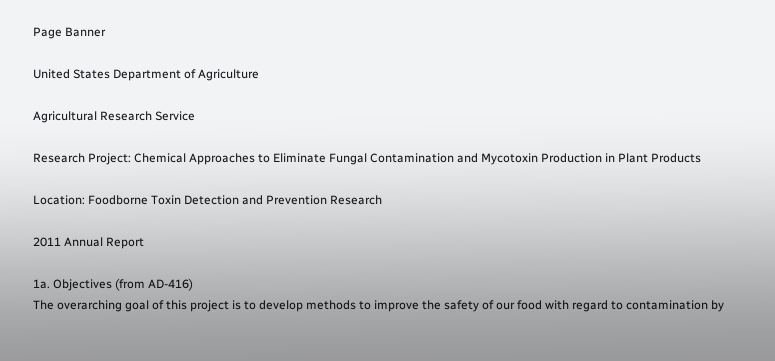Page Banner

United States Department of Agriculture

Agricultural Research Service

Research Project: Chemical Approaches to Eliminate Fungal Contamination and Mycotoxin Production in Plant Products

Location: Foodborne Toxin Detection and Prevention Research

2011 Annual Report

1a. Objectives (from AD-416)
The overarching goal of this project is to develop methods to improve the safety of our food with regard to contamination by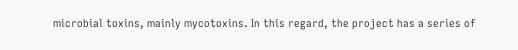microbial toxins, mainly mycotoxins. In this regard, the project has a series of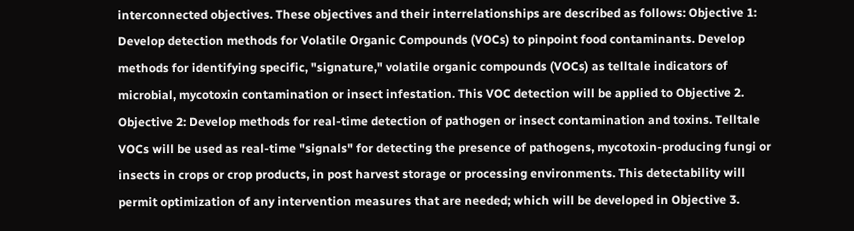interconnected objectives. These objectives and their interrelationships are described as follows: Objective 1: Develop detection methods for Volatile Organic Compounds (VOCs) to pinpoint food contaminants. Develop methods for identifying specific, "signature," volatile organic compounds (VOCs) as telltale indicators of microbial, mycotoxin contamination or insect infestation. This VOC detection will be applied to Objective 2. Objective 2: Develop methods for real-time detection of pathogen or insect contamination and toxins. Telltale VOCs will be used as real-time "signals" for detecting the presence of pathogens, mycotoxin-producing fungi or insects in crops or crop products, in post harvest storage or processing environments. This detectability will permit optimization of any intervention measures that are needed; which will be developed in Objective 3.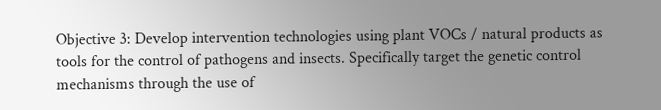Objective 3: Develop intervention technologies using plant VOCs / natural products as tools for the control of pathogens and insects. Specifically target the genetic control mechanisms through the use of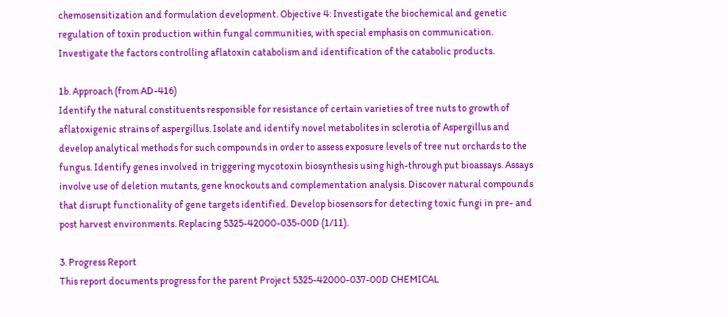chemosensitization and formulation development. Objective 4: Investigate the biochemical and genetic regulation of toxin production within fungal communities, with special emphasis on communication. Investigate the factors controlling aflatoxin catabolism and identification of the catabolic products.

1b. Approach (from AD-416)
Identify the natural constituents responsible for resistance of certain varieties of tree nuts to growth of aflatoxigenic strains of aspergillus. Isolate and identify novel metabolites in sclerotia of Aspergillus and develop analytical methods for such compounds in order to assess exposure levels of tree nut orchards to the fungus. Identify genes involved in triggering mycotoxin biosynthesis using high-through put bioassays. Assays involve use of deletion mutants, gene knockouts and complementation analysis. Discover natural compounds that disrupt functionality of gene targets identified. Develop biosensors for detecting toxic fungi in pre- and post harvest environments. Replacing 5325-42000-035-00D (1/11).

3. Progress Report
This report documents progress for the parent Project 5325-42000-037-00D CHEMICAL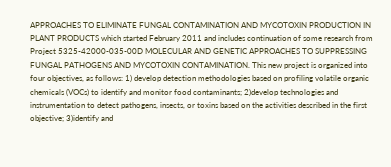APPROACHES TO ELIMINATE FUNGAL CONTAMINATION AND MYCOTOXIN PRODUCTION IN PLANT PRODUCTS which started February 2011 and includes continuation of some research from Project 5325-42000-035-00D MOLECULAR AND GENETIC APPROACHES TO SUPPRESSING FUNGAL PATHOGENS AND MYCOTOXIN CONTAMINATION. This new project is organized into four objectives, as follows: 1) develop detection methodologies based on profiling volatile organic chemicals (VOCs) to identify and monitor food contaminants; 2)develop technologies and instrumentation to detect pathogens, insects, or toxins based on the activities described in the first objective; 3)identify and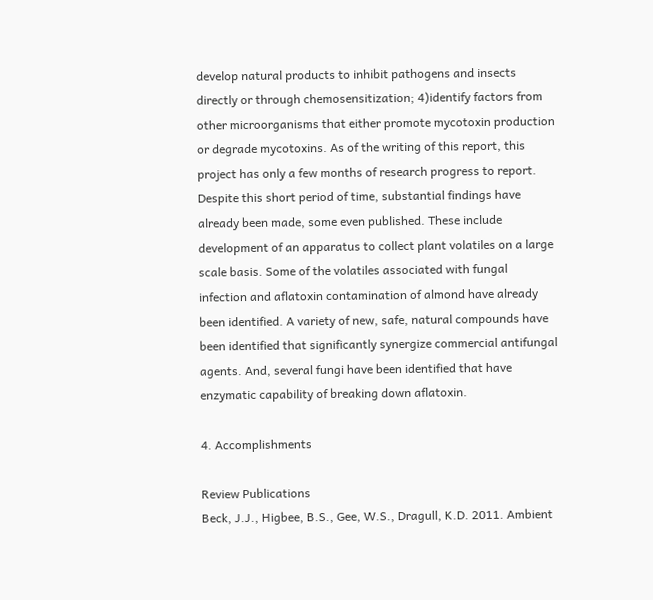develop natural products to inhibit pathogens and insects directly or through chemosensitization; 4)identify factors from other microorganisms that either promote mycotoxin production or degrade mycotoxins. As of the writing of this report, this project has only a few months of research progress to report. Despite this short period of time, substantial findings have already been made, some even published. These include development of an apparatus to collect plant volatiles on a large scale basis. Some of the volatiles associated with fungal infection and aflatoxin contamination of almond have already been identified. A variety of new, safe, natural compounds have been identified that significantly synergize commercial antifungal agents. And, several fungi have been identified that have enzymatic capability of breaking down aflatoxin.

4. Accomplishments

Review Publications
Beck, J.J., Higbee, B.S., Gee, W.S., Dragull, K.D. 2011. Ambient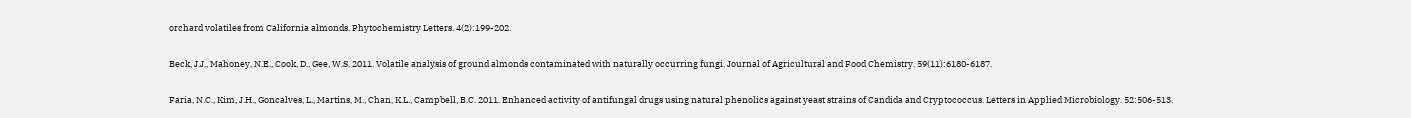orchard volatiles from California almonds. Phytochemistry Letters. 4(2):199-202.

Beck, J.J., Mahoney, N.E., Cook, D., Gee, W.S. 2011. Volatile analysis of ground almonds contaminated with naturally occurring fungi. Journal of Agricultural and Food Chemistry. 59(11):6180-6187.

Faria, N.C., Kim, J.H., Goncalves, L., Martins, M., Chan, K.L., Campbell, B.C. 2011. Enhanced activity of antifungal drugs using natural phenolics against yeast strains of Candida and Cryptococcus. Letters in Applied Microbiology. 52:506-513.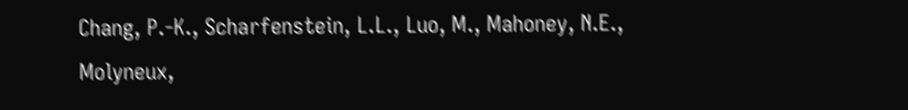Chang, P.-K., Scharfenstein, L.L., Luo, M., Mahoney, N.E., Molyneux,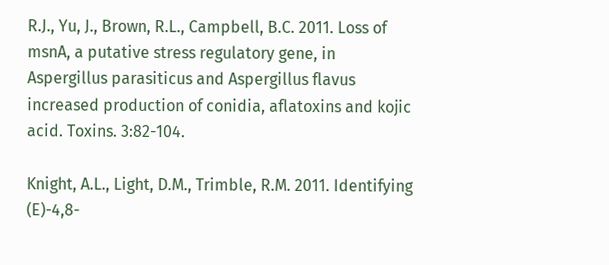R.J., Yu, J., Brown, R.L., Campbell, B.C. 2011. Loss of msnA, a putative stress regulatory gene, in Aspergillus parasiticus and Aspergillus flavus increased production of conidia, aflatoxins and kojic acid. Toxins. 3:82-104.

Knight, A.L., Light, D.M., Trimble, R.M. 2011. Identifying (E)-4,8-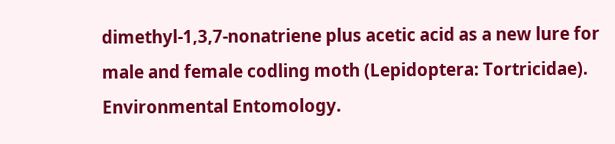dimethyl-1,3,7-nonatriene plus acetic acid as a new lure for male and female codling moth (Lepidoptera: Tortricidae). Environmental Entomology.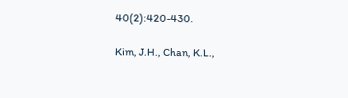40(2):420-430.

Kim, J.H., Chan, K.L.,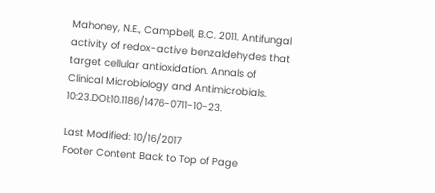Mahoney, N.E., Campbell, B.C. 2011. Antifungal activity of redox-active benzaldehydes that target cellular antioxidation. Annals of Clinical Microbiology and Antimicrobials. 10:23.DOI:10.1186/1476-0711-10-23.

Last Modified: 10/16/2017
Footer Content Back to Top of Page